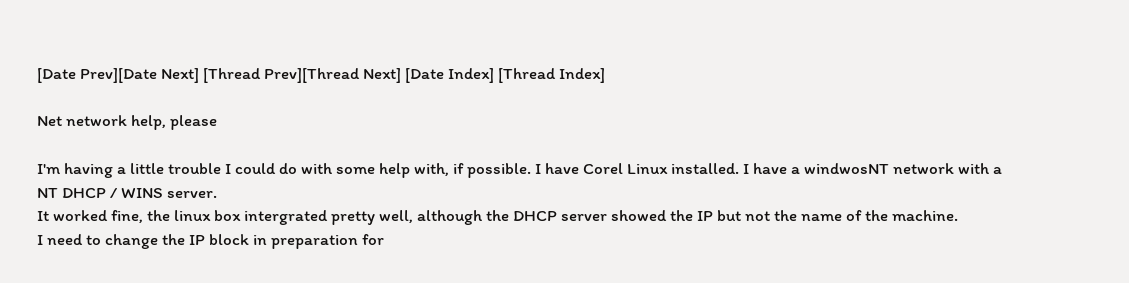[Date Prev][Date Next] [Thread Prev][Thread Next] [Date Index] [Thread Index]

Net network help, please

I'm having a little trouble I could do with some help with, if possible. I have Corel Linux installed. I have a windwosNT network with a NT DHCP / WINS server.
It worked fine, the linux box intergrated pretty well, although the DHCP server showed the IP but not the name of the machine.
I need to change the IP block in preparation for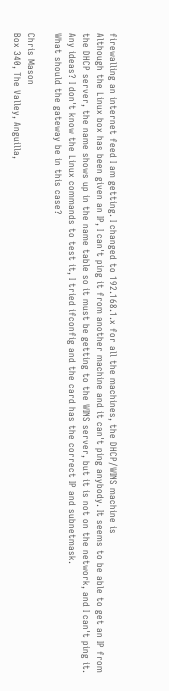firewalling an internet feed I am getting. I changed to 192.168.1.x for all the machines, the DHCP/WINS machine is
Although the Linux box has been given an IP, I can't ping it from another machine and it can't ping anybody. It seems to be able to get an IP from the DHCP server, the name shows up in the name table so it must be getting to the WINS server, but it is not on the network, and I can't ping it.
Any ideas? I don't know the Linux commands to test it, I tried ifconfig and the card has the correct IP and subnetmask.
What should the gateway be in this case?

Chris Mason
Box 340, The Valley, Anguilla,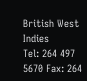British West Indies
Tel: 264 497 5670 Fax: 264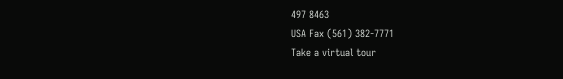497 8463
USA Fax (561) 382-7771
Take a virtual tour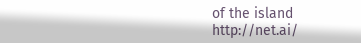of the island
http://net.ai/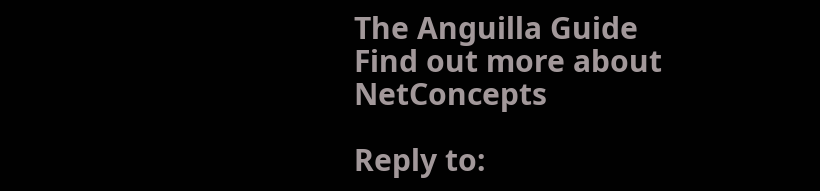The Anguilla Guide
Find out more about NetConcepts

Reply to: